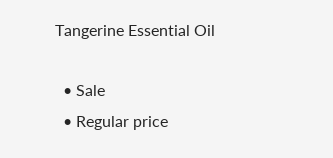Tangerine Essential Oil

  • Sale
  • Regular price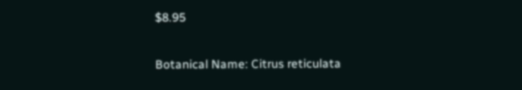$8.95

Botanical Name: Citrus reticulata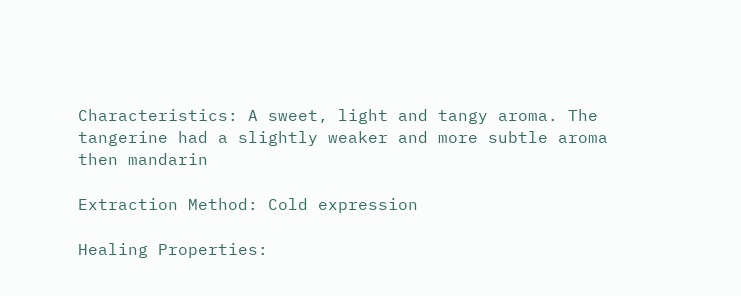Characteristics: A sweet, light and tangy aroma. The tangerine had a slightly weaker and more subtle aroma then mandarin

Extraction Method: Cold expression

Healing Properties: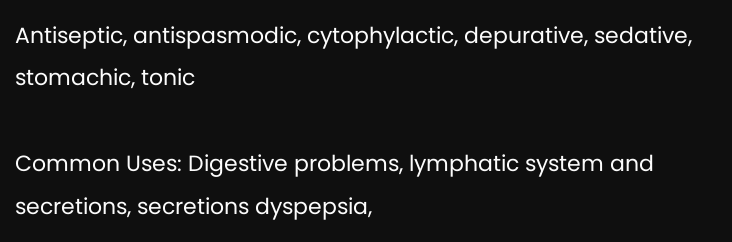Antiseptic, antispasmodic, cytophylactic, depurative, sedative, stomachic, tonic

Common Uses: Digestive problems, lymphatic system and secretions, secretions dyspepsia,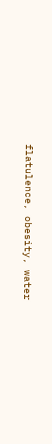flatulence, obesity, water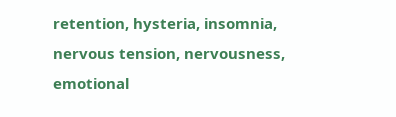retention, hysteria, insomnia, nervous tension, nervousness, emotional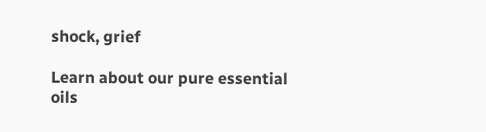shock, grief

Learn about our pure essential oils